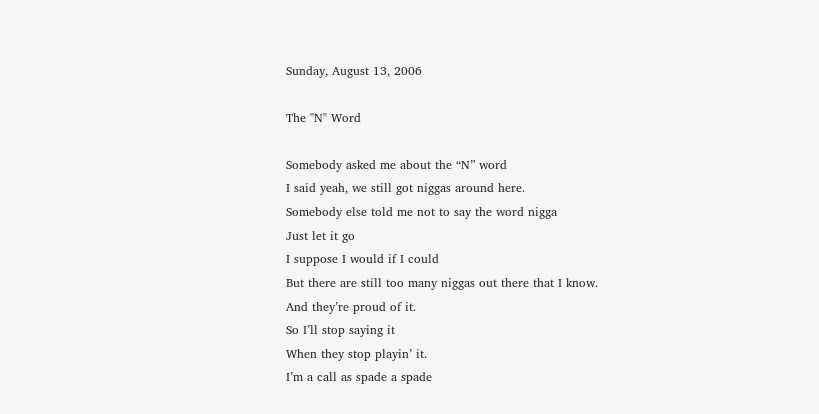Sunday, August 13, 2006

The "N" Word

Somebody asked me about the “N” word
I said yeah, we still got niggas around here.
Somebody else told me not to say the word nigga
Just let it go
I suppose I would if I could
But there are still too many niggas out there that I know.
And they’re proud of it.
So I’ll stop saying it
When they stop playin’ it.
I’m a call as spade a spade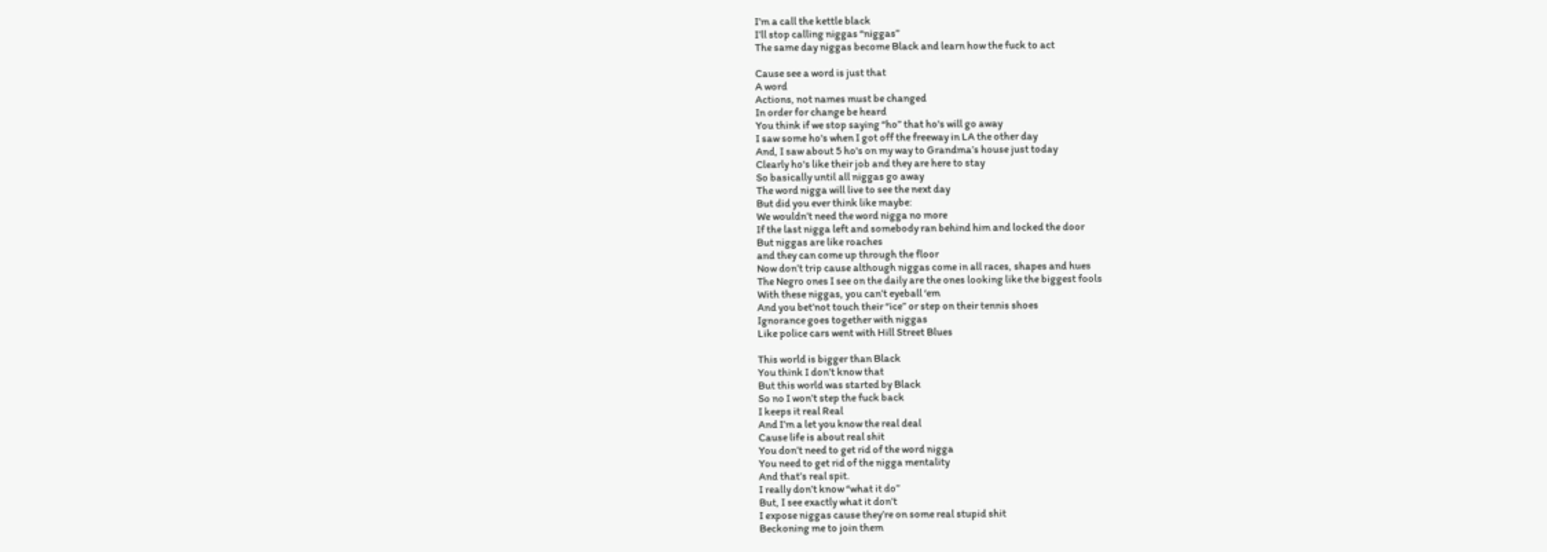I’m a call the kettle black
I’ll stop calling niggas “niggas”
The same day niggas become Black and learn how the fuck to act

Cause see a word is just that
A word
Actions, not names must be changed
In order for change be heard
You think if we stop saying “ho” that ho's will go away
I saw some ho's when I got off the freeway in LA the other day
And, I saw about 5 ho's on my way to Grandma’s house just today
Clearly ho's like their job and they are here to stay
So basically until all niggas go away
The word nigga will live to see the next day
But did you ever think like maybe:
We wouldn’t need the word nigga no more
If the last nigga left and somebody ran behind him and locked the door
But niggas are like roaches
and they can come up through the floor
Now don’t trip cause although niggas come in all races, shapes and hues
The Negro ones I see on the daily are the ones looking like the biggest fools
With these niggas, you can’t eyeball ‘em
And you bet’not touch their “ice” or step on their tennis shoes
Ignorance goes together with niggas
Like police cars went with Hill Street Blues

This world is bigger than Black
You think I don’t know that
But this world was started by Black
So no I won’t step the fuck back
I keeps it real Real
And I’m a let you know the real deal
Cause life is about real shit
You don’t need to get rid of the word nigga
You need to get rid of the nigga mentality
And that’s real spit.
I really don’t know “what it do”
But, I see exactly what it don’t
I expose niggas cause they’re on some real stupid shit
Beckoning me to join them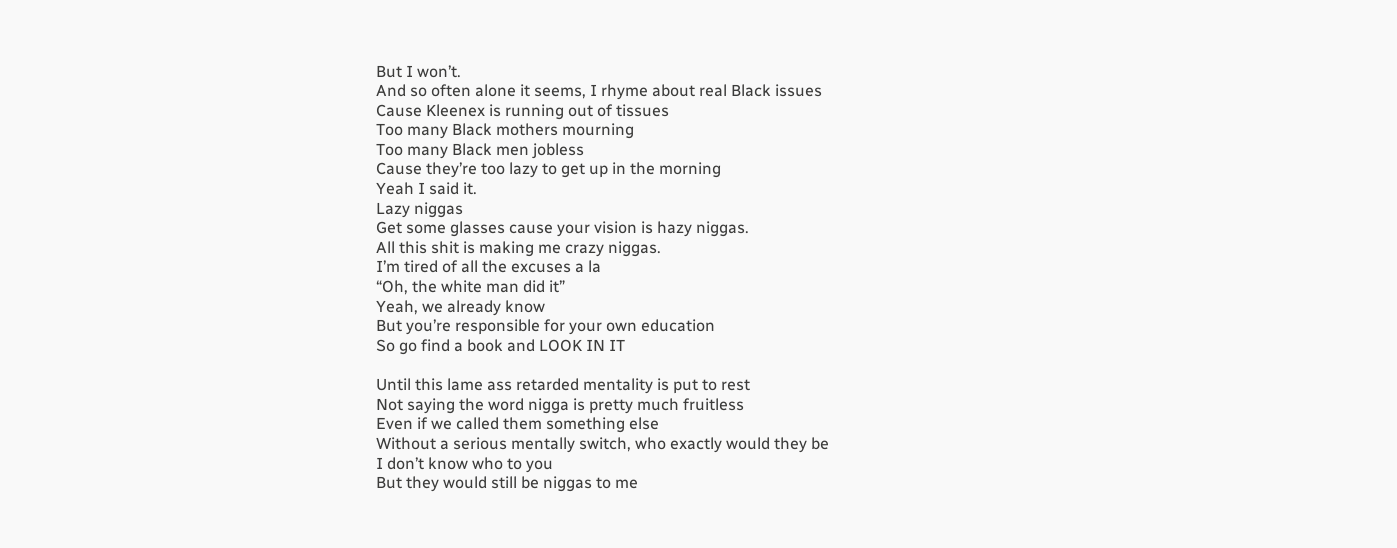But I won’t.
And so often alone it seems, I rhyme about real Black issues
Cause Kleenex is running out of tissues
Too many Black mothers mourning
Too many Black men jobless
Cause they’re too lazy to get up in the morning
Yeah I said it.
Lazy niggas
Get some glasses cause your vision is hazy niggas.
All this shit is making me crazy niggas.
I’m tired of all the excuses a la
“Oh, the white man did it”
Yeah, we already know
But you’re responsible for your own education
So go find a book and LOOK IN IT

Until this lame ass retarded mentality is put to rest
Not saying the word nigga is pretty much fruitless
Even if we called them something else
Without a serious mentally switch, who exactly would they be
I don’t know who to you
But they would still be niggas to me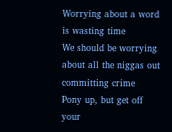Worrying about a word is wasting time
We should be worrying about all the niggas out committing crime
Pony up, but get off your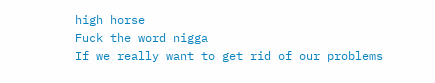high horse
Fuck the word nigga
If we really want to get rid of our problems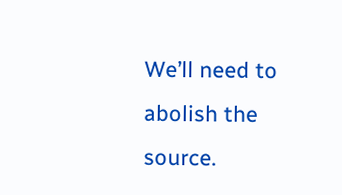We’ll need to abolish the source.